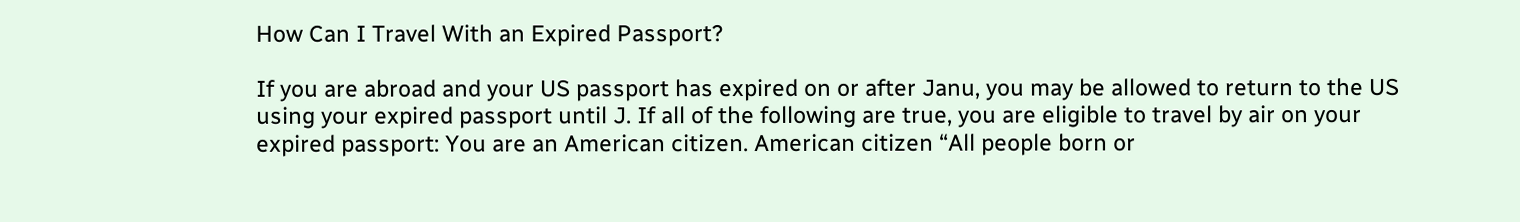How Can I Travel With an Expired Passport?

If you are abroad and your US passport has expired on or after Janu, you may be allowed to return to the US using your expired passport until J. If all of the following are true, you are eligible to travel by air on your expired passport: You are an American citizen. American citizen “All people born or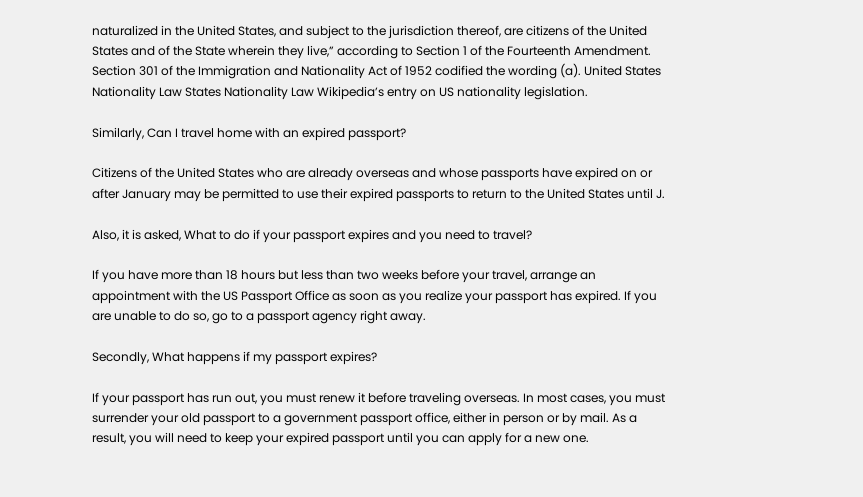naturalized in the United States, and subject to the jurisdiction thereof, are citizens of the United States and of the State wherein they live,” according to Section 1 of the Fourteenth Amendment. Section 301 of the Immigration and Nationality Act of 1952 codified the wording (a). United States Nationality Law States Nationality Law Wikipedia’s entry on US nationality legislation.

Similarly, Can I travel home with an expired passport?

Citizens of the United States who are already overseas and whose passports have expired on or after January may be permitted to use their expired passports to return to the United States until J.

Also, it is asked, What to do if your passport expires and you need to travel?

If you have more than 18 hours but less than two weeks before your travel, arrange an appointment with the US Passport Office as soon as you realize your passport has expired. If you are unable to do so, go to a passport agency right away.

Secondly, What happens if my passport expires?

If your passport has run out, you must renew it before traveling overseas. In most cases, you must surrender your old passport to a government passport office, either in person or by mail. As a result, you will need to keep your expired passport until you can apply for a new one.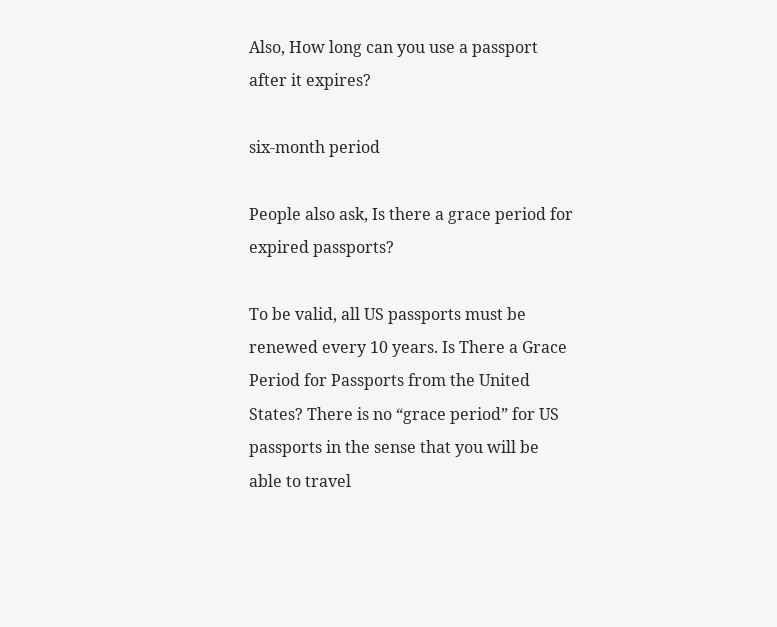Also, How long can you use a passport after it expires?

six-month period

People also ask, Is there a grace period for expired passports?

To be valid, all US passports must be renewed every 10 years. Is There a Grace Period for Passports from the United States? There is no “grace period” for US passports in the sense that you will be able to travel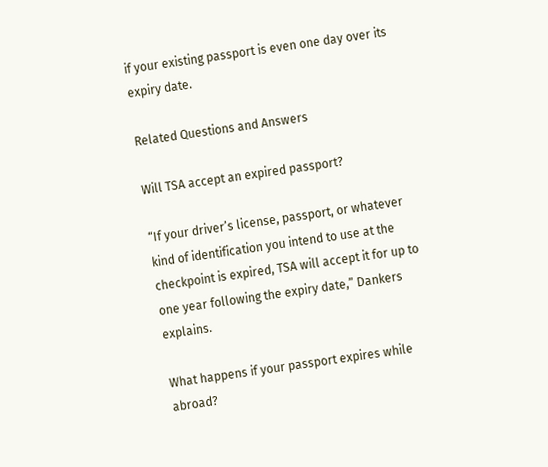if your existing passport is even one day over its expiry date.

Related Questions and Answers

Will TSA accept an expired passport?

“If your driver’s license, passport, or whatever kind of identification you intend to use at the checkpoint is expired, TSA will accept it for up to one year following the expiry date,” Dankers explains.

What happens if your passport expires while abroad?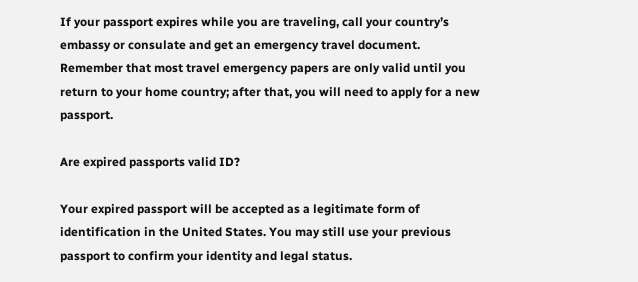If your passport expires while you are traveling, call your country’s embassy or consulate and get an emergency travel document. Remember that most travel emergency papers are only valid until you return to your home country; after that, you will need to apply for a new passport.

Are expired passports valid ID?

Your expired passport will be accepted as a legitimate form of identification in the United States. You may still use your previous passport to confirm your identity and legal status.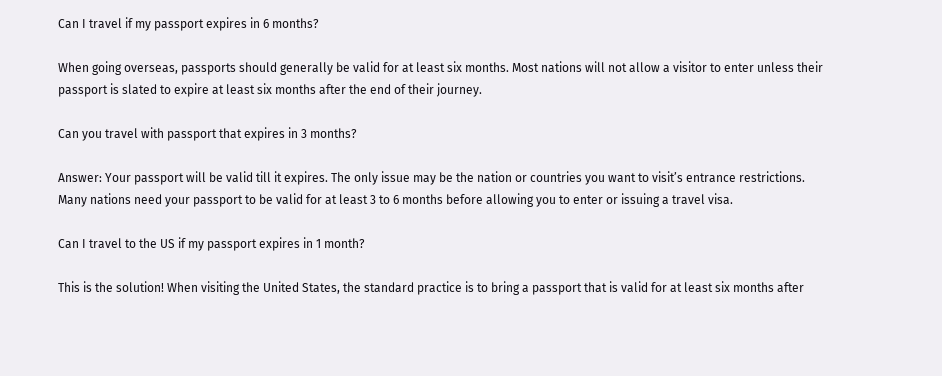Can I travel if my passport expires in 6 months?

When going overseas, passports should generally be valid for at least six months. Most nations will not allow a visitor to enter unless their passport is slated to expire at least six months after the end of their journey.

Can you travel with passport that expires in 3 months?

Answer: Your passport will be valid till it expires. The only issue may be the nation or countries you want to visit’s entrance restrictions. Many nations need your passport to be valid for at least 3 to 6 months before allowing you to enter or issuing a travel visa.

Can I travel to the US if my passport expires in 1 month?

This is the solution! When visiting the United States, the standard practice is to bring a passport that is valid for at least six months after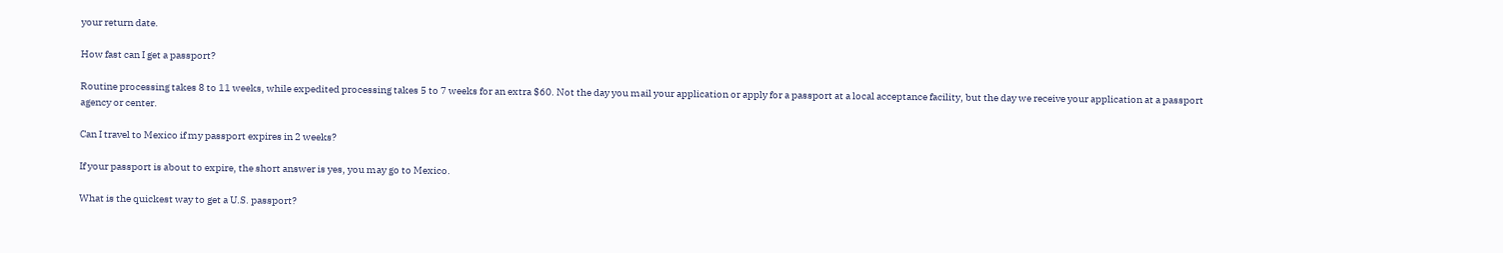your return date.

How fast can I get a passport?

Routine processing takes 8 to 11 weeks, while expedited processing takes 5 to 7 weeks for an extra $60. Not the day you mail your application or apply for a passport at a local acceptance facility, but the day we receive your application at a passport agency or center.

Can I travel to Mexico if my passport expires in 2 weeks?

If your passport is about to expire, the short answer is yes, you may go to Mexico.

What is the quickest way to get a U.S. passport?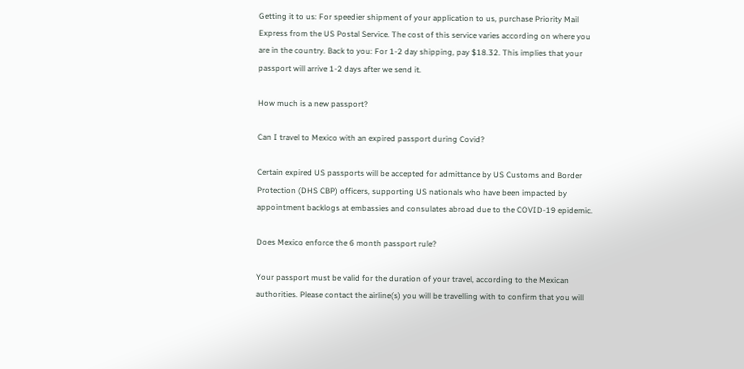Getting it to us: For speedier shipment of your application to us, purchase Priority Mail Express from the US Postal Service. The cost of this service varies according on where you are in the country. Back to you: For 1-2 day shipping, pay $18.32. This implies that your passport will arrive 1-2 days after we send it.

How much is a new passport?

Can I travel to Mexico with an expired passport during Covid?

Certain expired US passports will be accepted for admittance by US Customs and Border Protection (DHS CBP) officers, supporting US nationals who have been impacted by appointment backlogs at embassies and consulates abroad due to the COVID-19 epidemic.

Does Mexico enforce the 6 month passport rule?

Your passport must be valid for the duration of your travel, according to the Mexican authorities. Please contact the airline(s) you will be travelling with to confirm that you will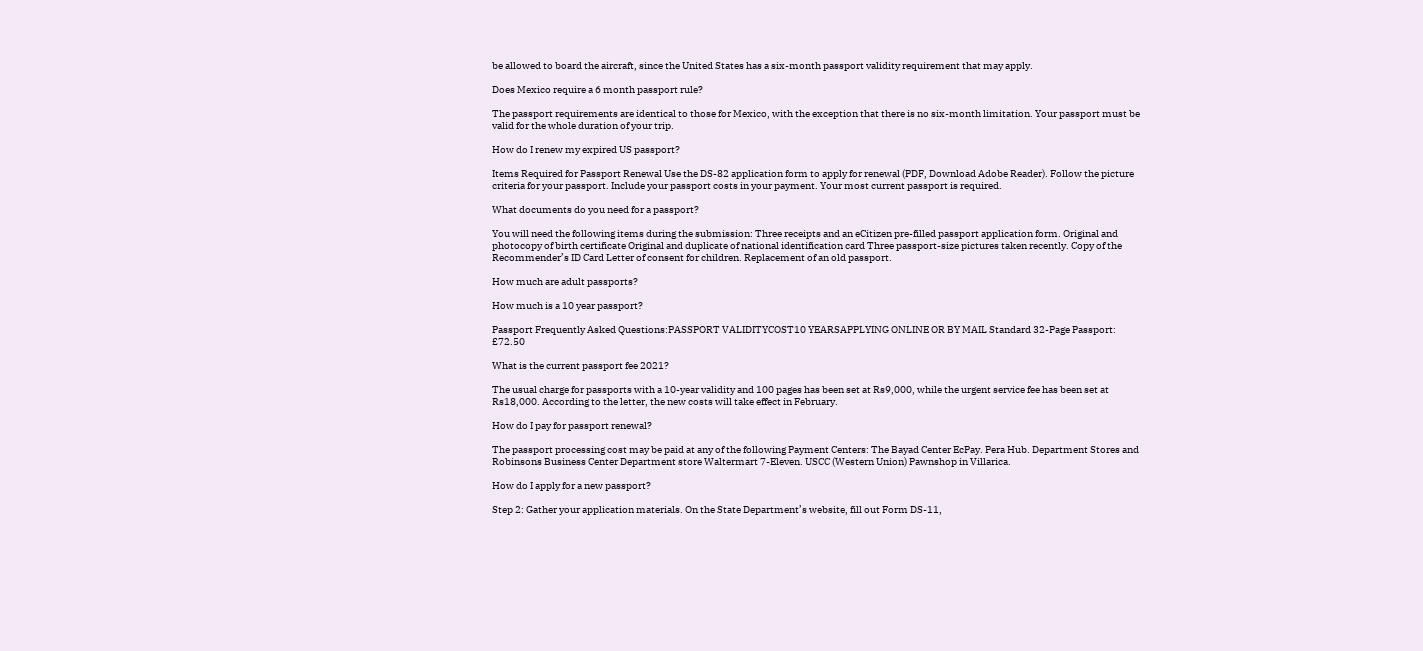be allowed to board the aircraft, since the United States has a six-month passport validity requirement that may apply.

Does Mexico require a 6 month passport rule?

The passport requirements are identical to those for Mexico, with the exception that there is no six-month limitation. Your passport must be valid for the whole duration of your trip.

How do I renew my expired US passport?

Items Required for Passport Renewal Use the DS-82 application form to apply for renewal (PDF, Download Adobe Reader). Follow the picture criteria for your passport. Include your passport costs in your payment. Your most current passport is required.

What documents do you need for a passport?

You will need the following items during the submission: Three receipts and an eCitizen pre-filled passport application form. Original and photocopy of birth certificate Original and duplicate of national identification card Three passport-size pictures taken recently. Copy of the Recommender’s ID Card Letter of consent for children. Replacement of an old passport.

How much are adult passports?

How much is a 10 year passport?

Passport Frequently Asked Questions:PASSPORT VALIDITYCOST10 YEARSAPPLYING ONLINE OR BY MAIL Standard 32-Page Passport: £72.50

What is the current passport fee 2021?

The usual charge for passports with a 10-year validity and 100 pages has been set at Rs9,000, while the urgent service fee has been set at Rs18,000. According to the letter, the new costs will take effect in February.

How do I pay for passport renewal?

The passport processing cost may be paid at any of the following Payment Centers: The Bayad Center EcPay. Pera Hub. Department Stores and Robinsons Business Center Department store Waltermart 7-Eleven. USCC (Western Union) Pawnshop in Villarica.

How do I apply for a new passport?

Step 2: Gather your application materials. On the State Department’s website, fill out Form DS-11,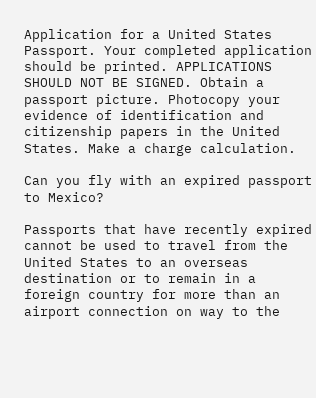Application for a United States Passport. Your completed application should be printed. APPLICATIONS SHOULD NOT BE SIGNED. Obtain a passport picture. Photocopy your evidence of identification and citizenship papers in the United States. Make a charge calculation.

Can you fly with an expired passport to Mexico?

Passports that have recently expired cannot be used to travel from the United States to an overseas destination or to remain in a foreign country for more than an airport connection on way to the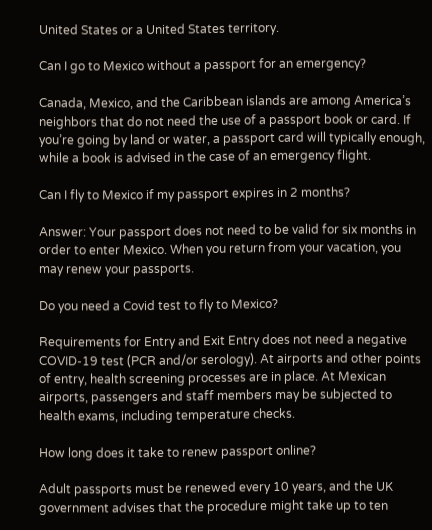United States or a United States territory.

Can I go to Mexico without a passport for an emergency?

Canada, Mexico, and the Caribbean islands are among America’s neighbors that do not need the use of a passport book or card. If you’re going by land or water, a passport card will typically enough, while a book is advised in the case of an emergency flight.

Can I fly to Mexico if my passport expires in 2 months?

Answer: Your passport does not need to be valid for six months in order to enter Mexico. When you return from your vacation, you may renew your passports.

Do you need a Covid test to fly to Mexico?

Requirements for Entry and Exit Entry does not need a negative COVID-19 test (PCR and/or serology). At airports and other points of entry, health screening processes are in place. At Mexican airports, passengers and staff members may be subjected to health exams, including temperature checks.

How long does it take to renew passport online?

Adult passports must be renewed every 10 years, and the UK government advises that the procedure might take up to ten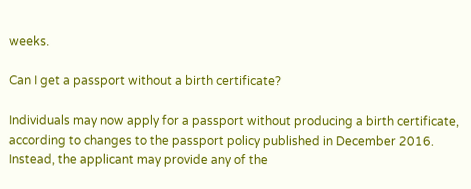weeks.

Can I get a passport without a birth certificate?

Individuals may now apply for a passport without producing a birth certificate, according to changes to the passport policy published in December 2016. Instead, the applicant may provide any of the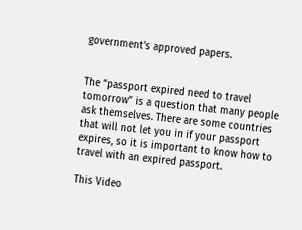government’s approved papers.


The “passport expired need to travel tomorrow” is a question that many people ask themselves. There are some countries that will not let you in if your passport expires, so it is important to know how to travel with an expired passport.

This Video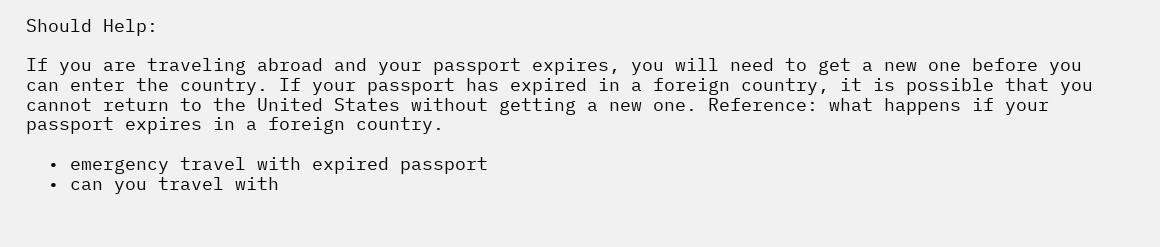Should Help:

If you are traveling abroad and your passport expires, you will need to get a new one before you can enter the country. If your passport has expired in a foreign country, it is possible that you cannot return to the United States without getting a new one. Reference: what happens if your passport expires in a foreign country.

  • emergency travel with expired passport
  • can you travel with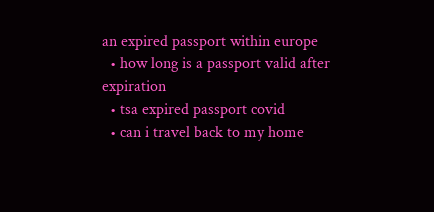an expired passport within europe
  • how long is a passport valid after expiration
  • tsa expired passport covid
  • can i travel back to my home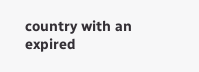country with an expired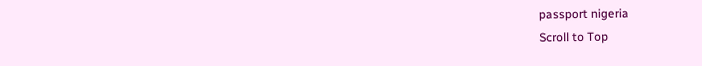passport nigeria
Scroll to Top